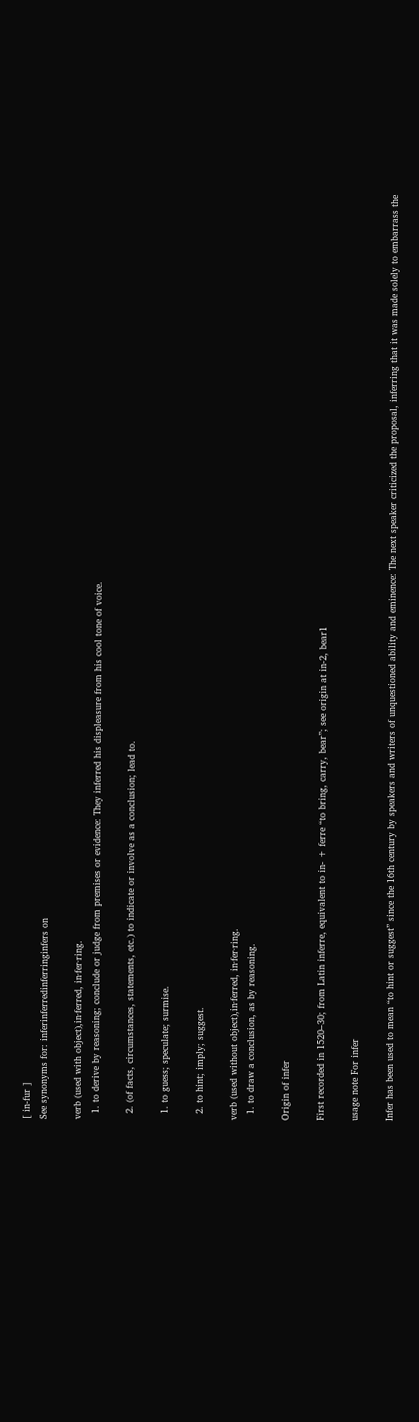[ in-fur ]
See synonyms for: inferinferredinferringinfers on

verb (used with object),in·ferred, in·fer·ring.
  1. to derive by reasoning; conclude or judge from premises or evidence: They inferred his displeasure from his cool tone of voice.

  2. (of facts, circumstances, statements, etc.) to indicate or involve as a conclusion; lead to.

  1. to guess; speculate; surmise.

  2. to hint; imply; suggest.

verb (used without object),in·ferred, in·fer·ring.
  1. to draw a conclusion, as by reasoning.

Origin of infer

First recorded in 1520–30; from Latin inferre, equivalent to in- + ferre “to bring, carry, bear”; see origin at in-2, bear1

usage note For infer

Infer has been used to mean “to hint or suggest” since the 16th century by speakers and writers of unquestioned ability and eminence: The next speaker criticized the proposal, inferring that it was made solely to embarrass the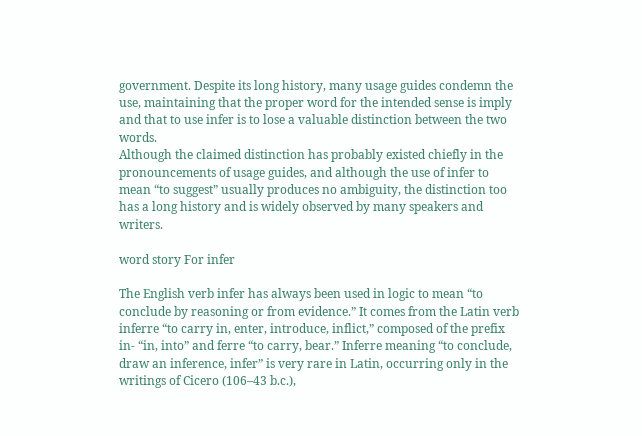government. Despite its long history, many usage guides condemn the use, maintaining that the proper word for the intended sense is imply and that to use infer is to lose a valuable distinction between the two words.
Although the claimed distinction has probably existed chiefly in the pronouncements of usage guides, and although the use of infer to mean “to suggest” usually produces no ambiguity, the distinction too has a long history and is widely observed by many speakers and writers.

word story For infer

The English verb infer has always been used in logic to mean “to conclude by reasoning or from evidence.” It comes from the Latin verb inferre “to carry in, enter, introduce, inflict,” composed of the prefix in- “in, into” and ferre “to carry, bear.” Inferre meaning “to conclude, draw an inference, infer” is very rare in Latin, occurring only in the writings of Cicero (106–43 b.c.),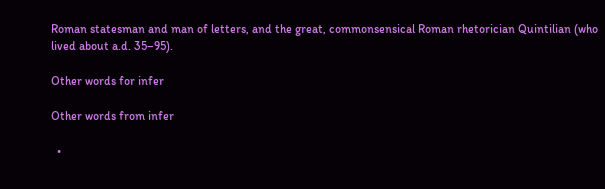Roman statesman and man of letters, and the great, commonsensical Roman rhetorician Quintilian (who lived about a.d. 35–95).

Other words for infer

Other words from infer

  •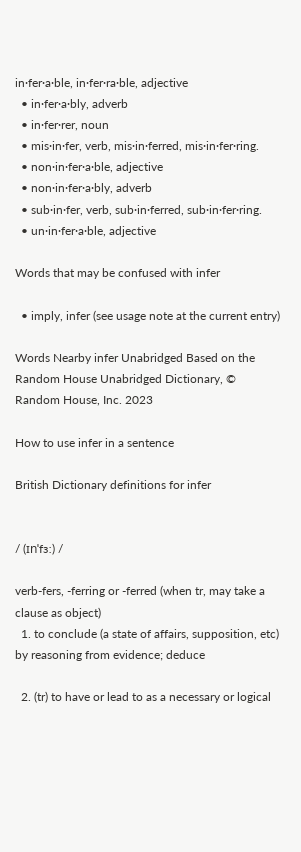in·fer·a·ble, in·fer·ra·ble, adjective
  • in·fer·a·bly, adverb
  • in·fer·rer, noun
  • mis·in·fer, verb, mis·in·ferred, mis·in·fer·ring.
  • non·in·fer·a·ble, adjective
  • non·in·fer·a·bly, adverb
  • sub·in·fer, verb, sub·in·ferred, sub·in·fer·ring.
  • un·in·fer·a·ble, adjective

Words that may be confused with infer

  • imply, infer (see usage note at the current entry)

Words Nearby infer Unabridged Based on the Random House Unabridged Dictionary, © Random House, Inc. 2023

How to use infer in a sentence

British Dictionary definitions for infer


/ (ɪnˈfɜː) /

verb-fers, -ferring or -ferred (when tr, may take a clause as object)
  1. to conclude (a state of affairs, supposition, etc) by reasoning from evidence; deduce

  2. (tr) to have or lead to as a necessary or logical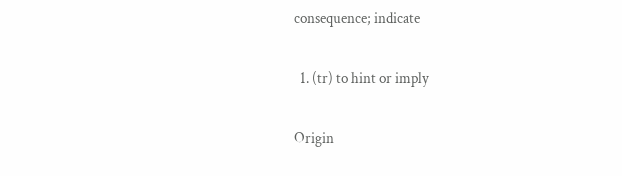consequence; indicate

  1. (tr) to hint or imply

Origin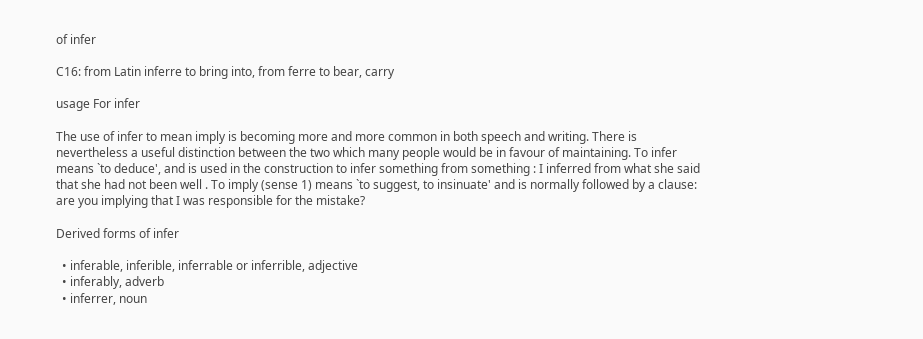of infer

C16: from Latin inferre to bring into, from ferre to bear, carry

usage For infer

The use of infer to mean imply is becoming more and more common in both speech and writing. There is nevertheless a useful distinction between the two which many people would be in favour of maintaining. To infer means `to deduce', and is used in the construction to infer something from something : I inferred from what she said that she had not been well . To imply (sense 1) means `to suggest, to insinuate' and is normally followed by a clause: are you implying that I was responsible for the mistake?

Derived forms of infer

  • inferable, inferible, inferrable or inferrible, adjective
  • inferably, adverb
  • inferrer, noun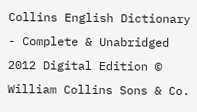Collins English Dictionary - Complete & Unabridged 2012 Digital Edition © William Collins Sons & Co.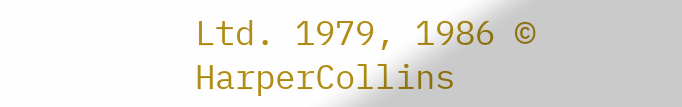Ltd. 1979, 1986 © HarperCollins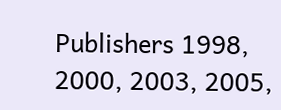Publishers 1998, 2000, 2003, 2005,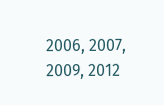2006, 2007, 2009, 2012